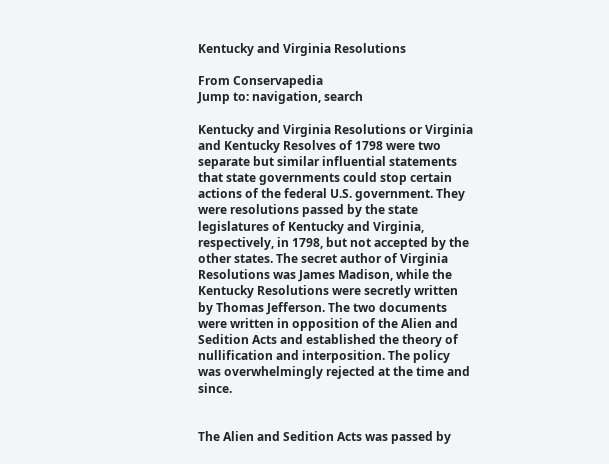Kentucky and Virginia Resolutions

From Conservapedia
Jump to: navigation, search

Kentucky and Virginia Resolutions or Virginia and Kentucky Resolves of 1798 were two separate but similar influential statements that state governments could stop certain actions of the federal U.S. government. They were resolutions passed by the state legislatures of Kentucky and Virginia, respectively, in 1798, but not accepted by the other states. The secret author of Virginia Resolutions was James Madison, while the Kentucky Resolutions were secretly written by Thomas Jefferson. The two documents were written in opposition of the Alien and Sedition Acts and established the theory of nullification and interposition. The policy was overwhelmingly rejected at the time and since.


The Alien and Sedition Acts was passed by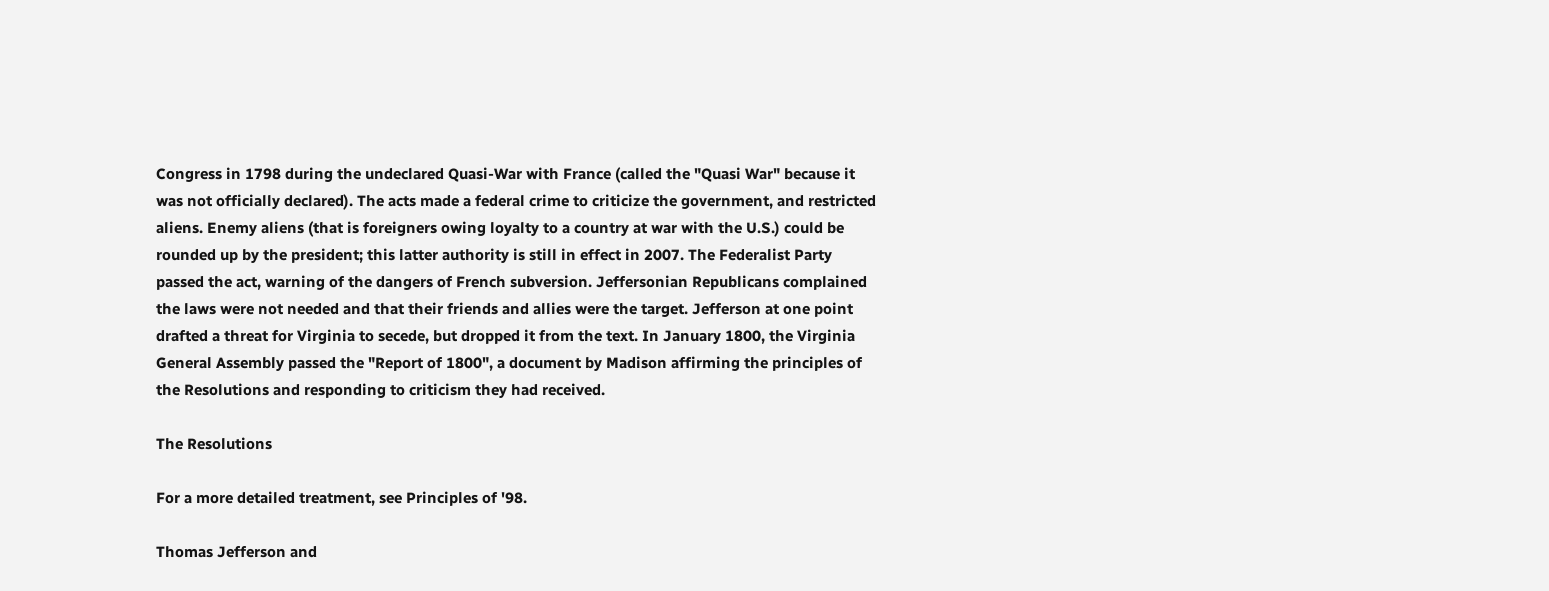Congress in 1798 during the undeclared Quasi-War with France (called the "Quasi War" because it was not officially declared). The acts made a federal crime to criticize the government, and restricted aliens. Enemy aliens (that is foreigners owing loyalty to a country at war with the U.S.) could be rounded up by the president; this latter authority is still in effect in 2007. The Federalist Party passed the act, warning of the dangers of French subversion. Jeffersonian Republicans complained the laws were not needed and that their friends and allies were the target. Jefferson at one point drafted a threat for Virginia to secede, but dropped it from the text. In January 1800, the Virginia General Assembly passed the "Report of 1800", a document by Madison affirming the principles of the Resolutions and responding to criticism they had received.

The Resolutions

For a more detailed treatment, see Principles of '98.

Thomas Jefferson and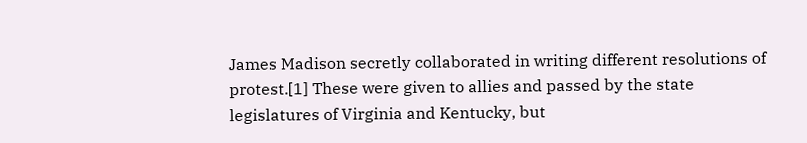James Madison secretly collaborated in writing different resolutions of protest.[1] These were given to allies and passed by the state legislatures of Virginia and Kentucky, but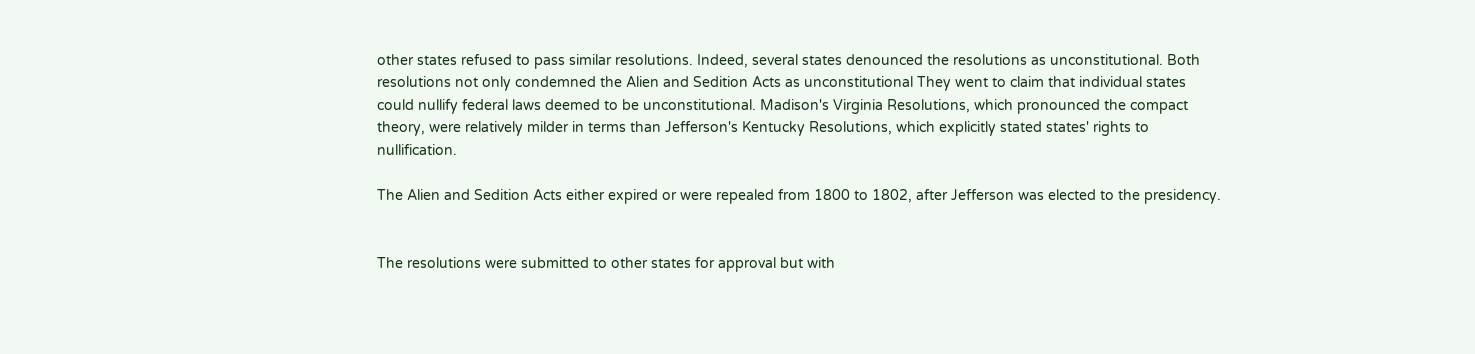other states refused to pass similar resolutions. Indeed, several states denounced the resolutions as unconstitutional. Both resolutions not only condemned the Alien and Sedition Acts as unconstitutional They went to claim that individual states could nullify federal laws deemed to be unconstitutional. Madison's Virginia Resolutions, which pronounced the compact theory, were relatively milder in terms than Jefferson's Kentucky Resolutions, which explicitly stated states' rights to nullification.

The Alien and Sedition Acts either expired or were repealed from 1800 to 1802, after Jefferson was elected to the presidency.


The resolutions were submitted to other states for approval but with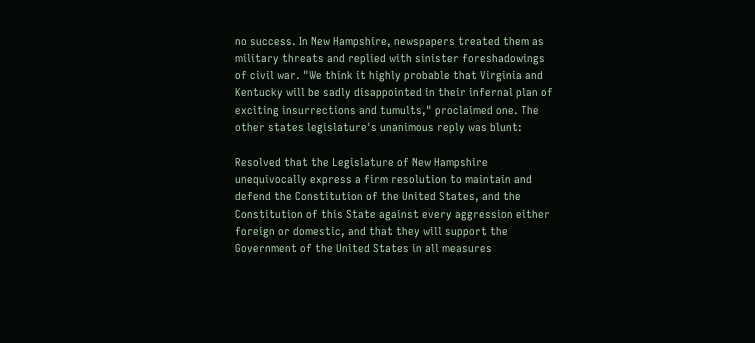no success. In New Hampshire, newspapers treated them as military threats and replied with sinister foreshadowings of civil war. "We think it highly probable that Virginia and Kentucky will be sadly disappointed in their infernal plan of exciting insurrections and tumults," proclaimed one. The other states legislature's unanimous reply was blunt:

Resolved that the Legislature of New Hampshire unequivocally express a firm resolution to maintain and defend the Constitution of the United States, and the Constitution of this State against every aggression either foreign or domestic, and that they will support the Government of the United States in all measures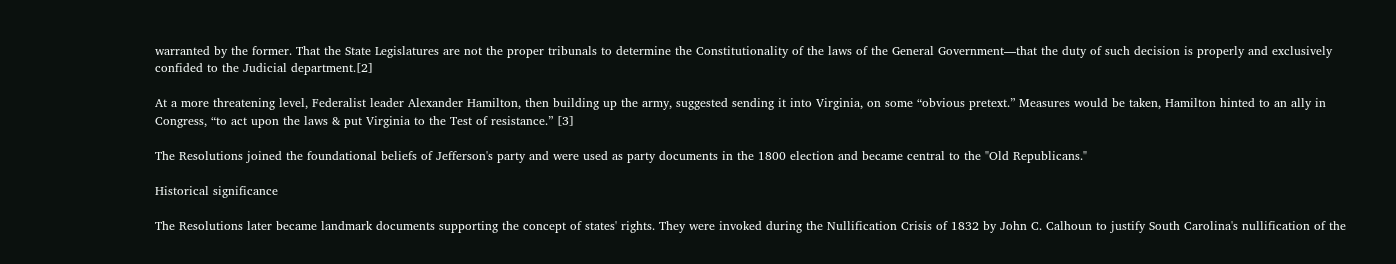warranted by the former. That the State Legislatures are not the proper tribunals to determine the Constitutionality of the laws of the General Government—that the duty of such decision is properly and exclusively confided to the Judicial department.[2]

At a more threatening level, Federalist leader Alexander Hamilton, then building up the army, suggested sending it into Virginia, on some “obvious pretext.” Measures would be taken, Hamilton hinted to an ally in Congress, “to act upon the laws & put Virginia to the Test of resistance.” [3]

The Resolutions joined the foundational beliefs of Jefferson's party and were used as party documents in the 1800 election and became central to the "Old Republicans."

Historical significance

The Resolutions later became landmark documents supporting the concept of states' rights. They were invoked during the Nullification Crisis of 1832 by John C. Calhoun to justify South Carolina's nullification of the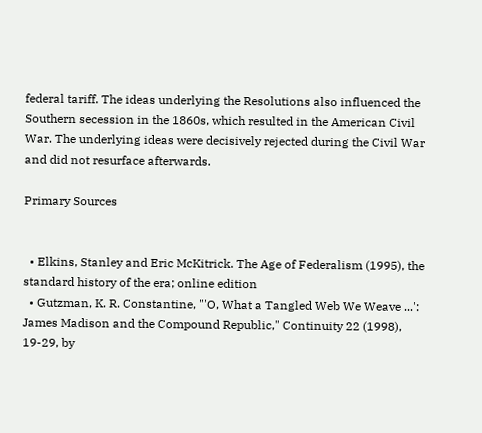federal tariff. The ideas underlying the Resolutions also influenced the Southern secession in the 1860s, which resulted in the American Civil War. The underlying ideas were decisively rejected during the Civil War and did not resurface afterwards.

Primary Sources


  • Elkins, Stanley and Eric McKitrick. The Age of Federalism (1995), the standard history of the era; online edition
  • Gutzman, K. R. Constantine, "'O, What a Tangled Web We Weave ...': James Madison and the Compound Republic," Continuity 22 (1998), 19-29, by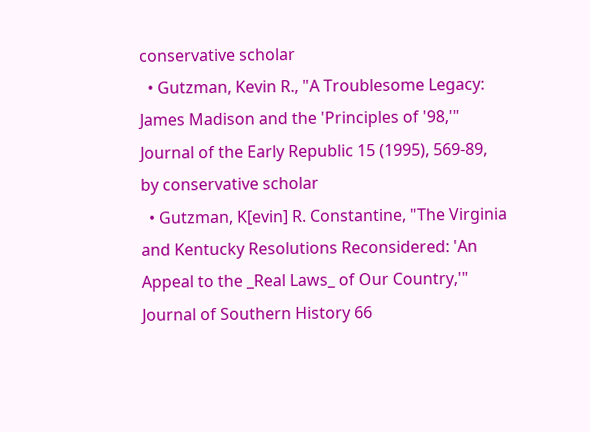conservative scholar
  • Gutzman, Kevin R., "A Troublesome Legacy: James Madison and the 'Principles of '98,'" Journal of the Early Republic 15 (1995), 569-89, by conservative scholar
  • Gutzman, K[evin] R. Constantine, "The Virginia and Kentucky Resolutions Reconsidered: 'An Appeal to the _Real Laws_ of Our Country,'" Journal of Southern History 66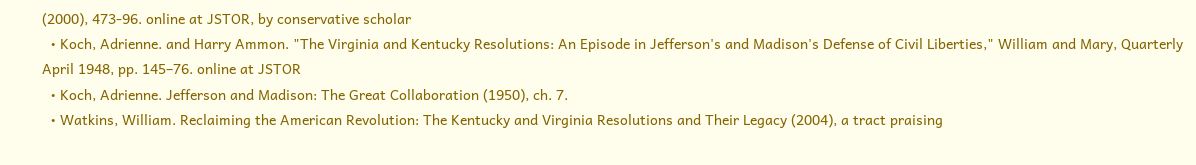(2000), 473-96. online at JSTOR, by conservative scholar
  • Koch, Adrienne. and Harry Ammon. "The Virginia and Kentucky Resolutions: An Episode in Jefferson's and Madison's Defense of Civil Liberties," William and Mary, Quarterly April 1948, pp. 145–76. online at JSTOR
  • Koch, Adrienne. Jefferson and Madison: The Great Collaboration (1950), ch. 7.
  • Watkins, William. Reclaiming the American Revolution: The Kentucky and Virginia Resolutions and Their Legacy (2004), a tract praising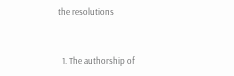the resolutions


  1. The authorship of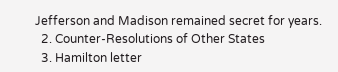Jefferson and Madison remained secret for years.
  2. Counter-Resolutions of Other States
  3. Hamilton letter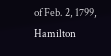of Feb. 2, 1799, Hamilton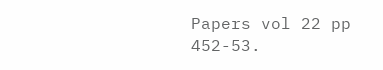Papers vol 22 pp 452-53.